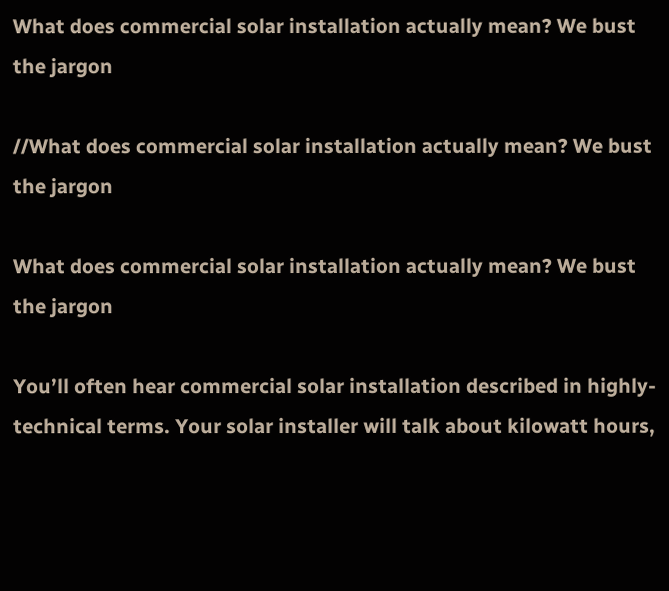What does commercial solar installation actually mean? We bust the jargon

//What does commercial solar installation actually mean? We bust the jargon

What does commercial solar installation actually mean? We bust the jargon

You’ll often hear commercial solar installation described in highly-technical terms. Your solar installer will talk about kilowatt hours,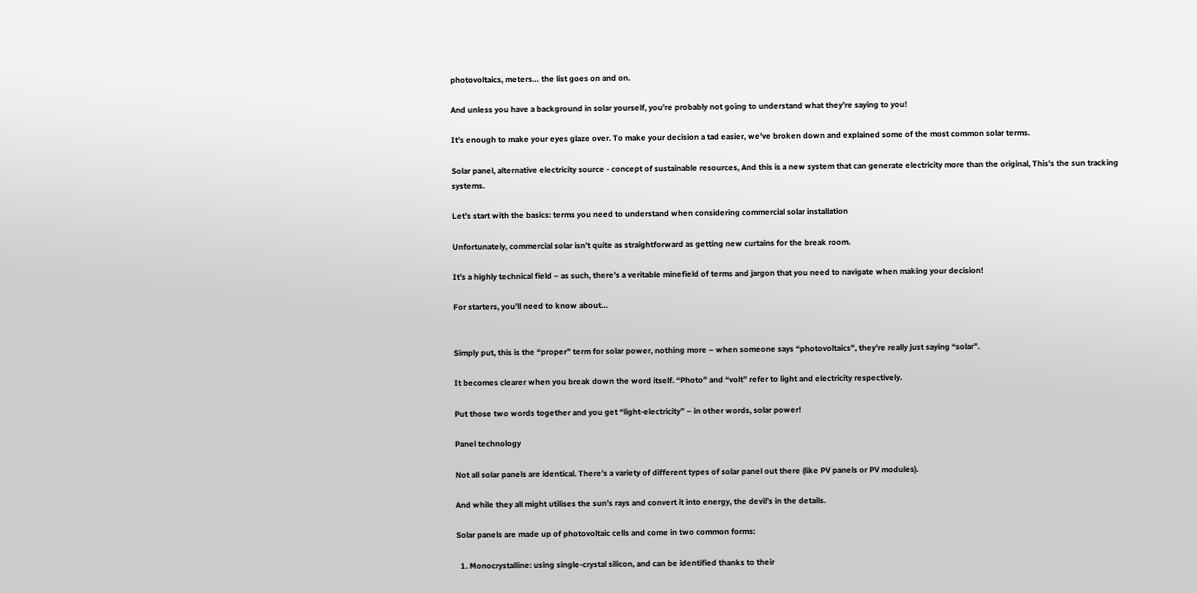photovoltaics, meters… the list goes on and on.

And unless you have a background in solar yourself, you’re probably not going to understand what they’re saying to you!

It’s enough to make your eyes glaze over. To make your decision a tad easier, we’ve broken down and explained some of the most common solar terms.

Solar panel, alternative electricity source - concept of sustainable resources, And this is a new system that can generate electricity more than the original, This's the sun tracking systems.

Let’s start with the basics: terms you need to understand when considering commercial solar installation

Unfortunately, commercial solar isn’t quite as straightforward as getting new curtains for the break room.

It’s a highly technical field – as such, there’s a veritable minefield of terms and jargon that you need to navigate when making your decision!

For starters, you’ll need to know about…


Simply put, this is the “proper” term for solar power, nothing more – when someone says “photovoltaics”, they’re really just saying “solar”.

It becomes clearer when you break down the word itself. “Photo” and “volt” refer to light and electricity respectively.

Put those two words together and you get “light-electricity” – in other words, solar power!

Panel technology

Not all solar panels are identical. There’s a variety of different types of solar panel out there (like PV panels or PV modules).

And while they all might utilises the sun’s rays and convert it into energy, the devil’s in the details.

Solar panels are made up of photovoltaic cells and come in two common forms:

  1. Monocrystalline: using single-crystal silicon, and can be identified thanks to their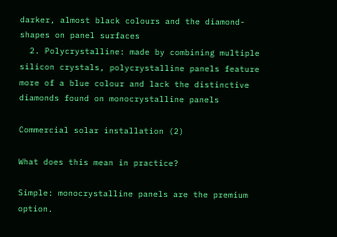darker, almost black colours and the diamond-shapes on panel surfaces
  2. Polycrystalline: made by combining multiple silicon crystals, polycrystalline panels feature more of a blue colour and lack the distinctive diamonds found on monocrystalline panels

Commercial solar installation (2)

What does this mean in practice?

Simple: monocrystalline panels are the premium option.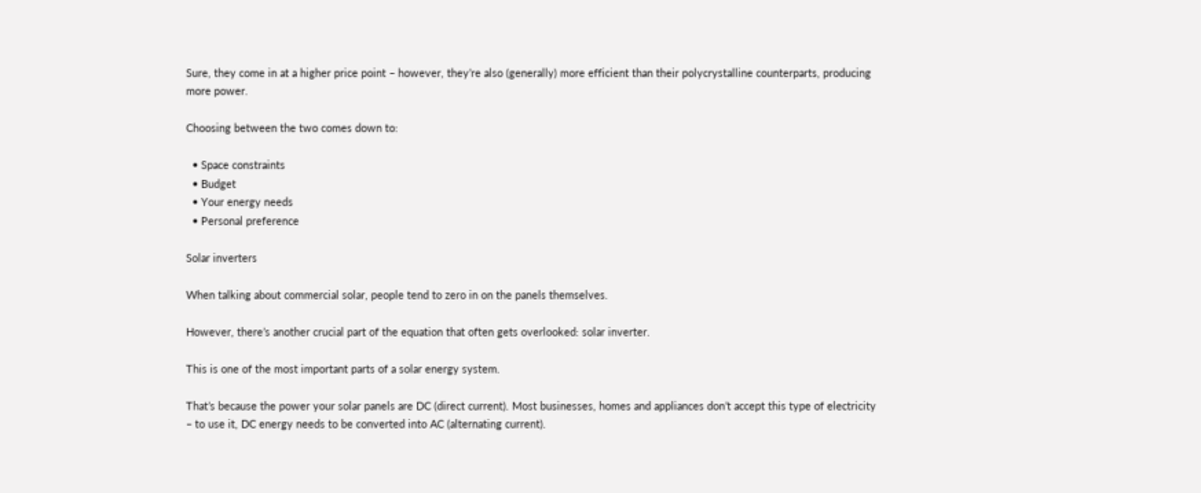Sure, they come in at a higher price point – however, they’re also (generally) more efficient than their polycrystalline counterparts, producing more power.

Choosing between the two comes down to:

  • Space constraints
  • Budget
  • Your energy needs
  • Personal preference

Solar inverters

When talking about commercial solar, people tend to zero in on the panels themselves.

However, there’s another crucial part of the equation that often gets overlooked: solar inverter.

This is one of the most important parts of a solar energy system.

That’s because the power your solar panels are DC (direct current). Most businesses, homes and appliances don’t accept this type of electricity – to use it, DC energy needs to be converted into AC (alternating current).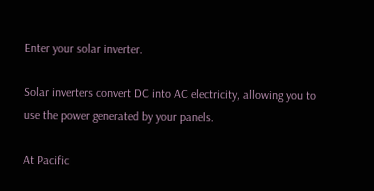Enter your solar inverter.

Solar inverters convert DC into AC electricity, allowing you to use the power generated by your panels.

At Pacific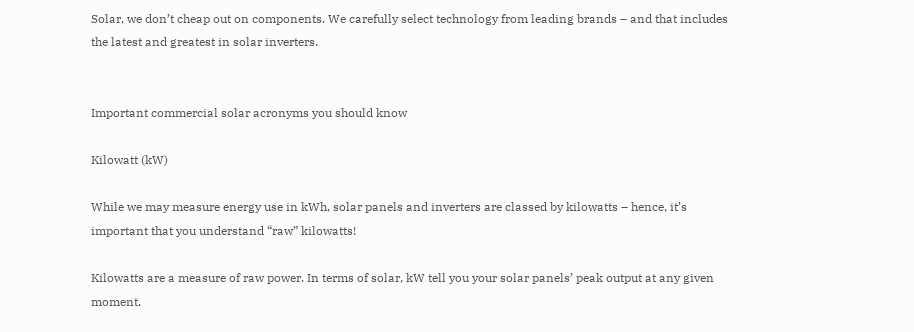Solar, we don’t cheap out on components. We carefully select technology from leading brands – and that includes the latest and greatest in solar inverters.


Important commercial solar acronyms you should know

Kilowatt (kW)

While we may measure energy use in kWh, solar panels and inverters are classed by kilowatts – hence, it’s important that you understand “raw” kilowatts!

Kilowatts are a measure of raw power. In terms of solar, kW tell you your solar panels’ peak output at any given moment.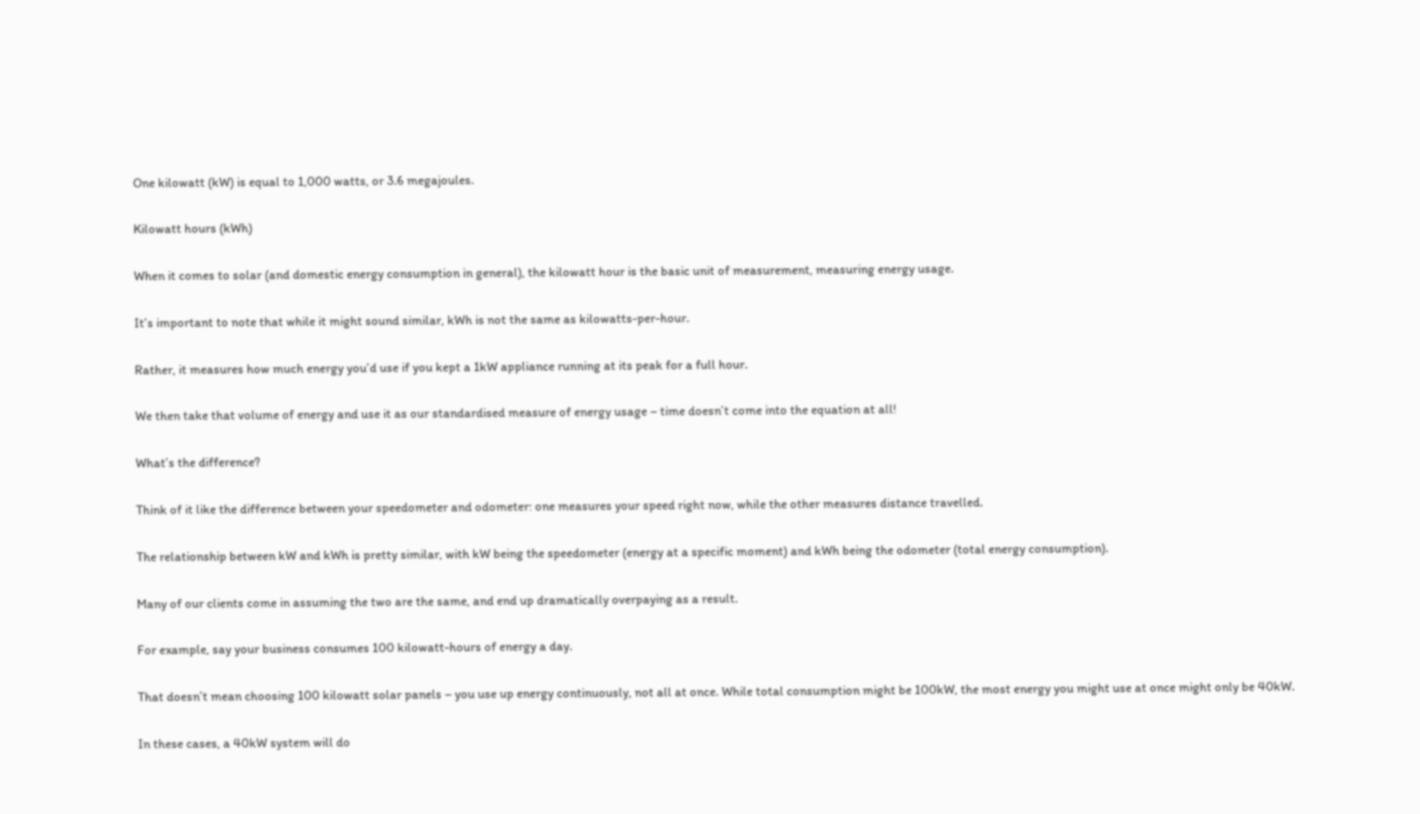One kilowatt (kW) is equal to 1,000 watts, or 3.6 megajoules.

Kilowatt hours (kWh)

When it comes to solar (and domestic energy consumption in general), the kilowatt hour is the basic unit of measurement, measuring energy usage.

It’s important to note that while it might sound similar, kWh is not the same as kilowatts-per-hour.

Rather, it measures how much energy you’d use if you kept a 1kW appliance running at its peak for a full hour.

We then take that volume of energy and use it as our standardised measure of energy usage – time doesn’t come into the equation at all!

What’s the difference?

Think of it like the difference between your speedometer and odometer: one measures your speed right now, while the other measures distance travelled.

The relationship between kW and kWh is pretty similar, with kW being the speedometer (energy at a specific moment) and kWh being the odometer (total energy consumption).

Many of our clients come in assuming the two are the same, and end up dramatically overpaying as a result.

For example, say your business consumes 100 kilowatt-hours of energy a day.

That doesn’t mean choosing 100 kilowatt solar panels – you use up energy continuously, not all at once. While total consumption might be 100kW, the most energy you might use at once might only be 40kW.

In these cases, a 40kW system will do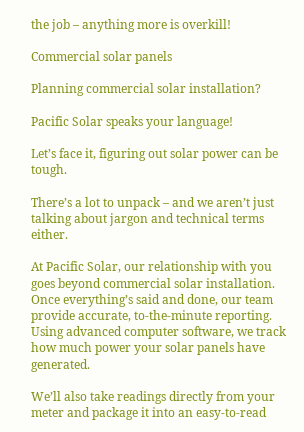the job – anything more is overkill!

Commercial solar panels

Planning commercial solar installation?

Pacific Solar speaks your language!

Let’s face it, figuring out solar power can be tough.

There’s a lot to unpack – and we aren’t just talking about jargon and technical terms either.

At Pacific Solar, our relationship with you goes beyond commercial solar installation. Once everything’s said and done, our team provide accurate, to-the-minute reporting. Using advanced computer software, we track how much power your solar panels have generated.

We’ll also take readings directly from your meter and package it into an easy-to-read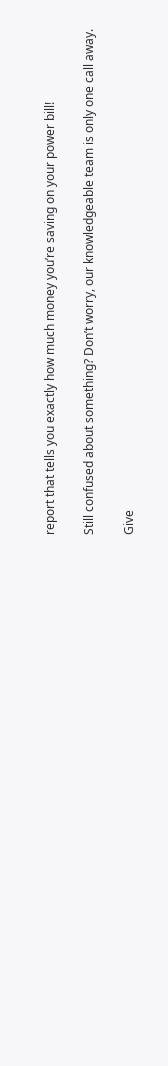report that tells you exactly how much money you’re saving on your power bill!

Still confused about something? Don’t worry, our knowledgeable team is only one call away.

Give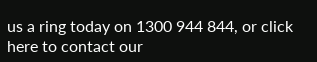us a ring today on 1300 944 844, or click here to contact our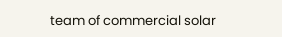team of commercial solar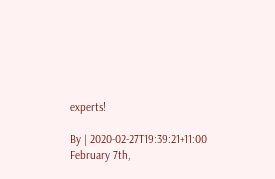experts!

By | 2020-02-27T19:39:21+11:00 February 7th,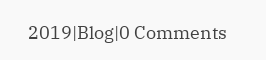2019|Blog|0 Comments